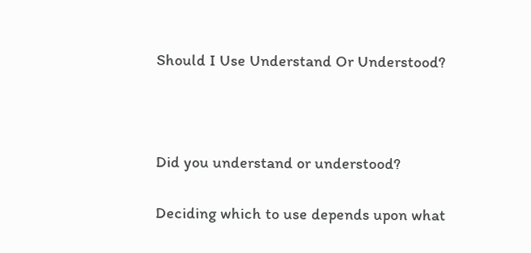Should I Use Understand Or Understood?



Did you understand or understood?

Deciding which to use depends upon what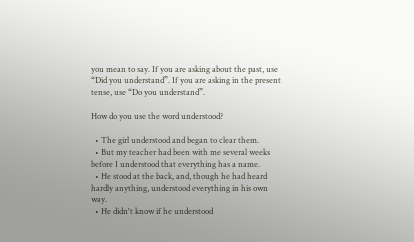you mean to say. If you are asking about the past, use “Did you understand”. If you are asking in the present tense, use “Do you understand”.

How do you use the word understood?

  • The girl understood and began to clear them.
  • But my teacher had been with me several weeks before I understood that everything has a name.
  • He stood at the back, and, though he had heard hardly anything, understood everything in his own way.
  • He didn't know if he understood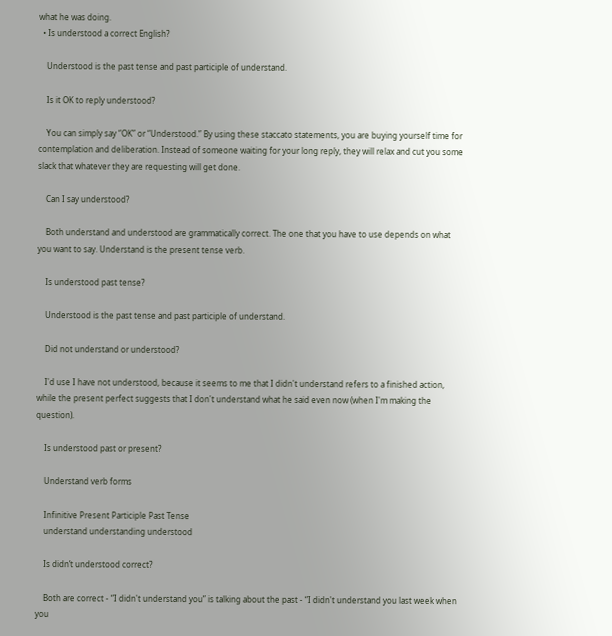what he was doing.
  • Is understood a correct English?

    Understood is the past tense and past participle of understand.

    Is it OK to reply understood?

    You can simply say “OK” or “Understood.” By using these staccato statements, you are buying yourself time for contemplation and deliberation. Instead of someone waiting for your long reply, they will relax and cut you some slack that whatever they are requesting will get done.

    Can I say understood?

    Both understand and understood are grammatically correct. The one that you have to use depends on what you want to say. Understand is the present tense verb.

    Is understood past tense?

    Understood is the past tense and past participle of understand.

    Did not understand or understood?

    I'd use I have not understood, because it seems to me that I didn't understand refers to a finished action, while the present perfect suggests that I don't understand what he said even now (when I'm making the question).

    Is understood past or present?

    Understand verb forms

    Infinitive Present Participle Past Tense
    understand understanding understood

    Is didn’t understood correct?

    Both are correct - “I didn't understand you” is talking about the past - “I didn't understand you last week when you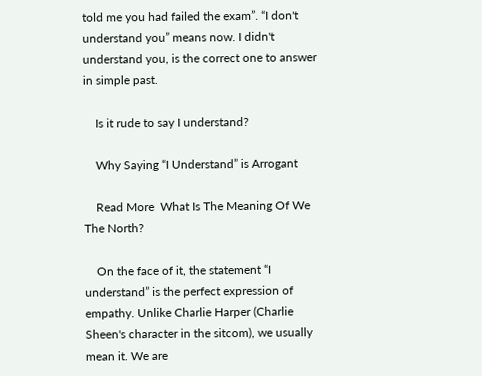told me you had failed the exam”. “I don't understand you” means now. I didn't understand you, is the correct one to answer in simple past.

    Is it rude to say I understand?

    Why Saying “I Understand” is Arrogant

    Read More  What Is The Meaning Of We The North?

    On the face of it, the statement “I understand” is the perfect expression of empathy. Unlike Charlie Harper (Charlie Sheen's character in the sitcom), we usually mean it. We are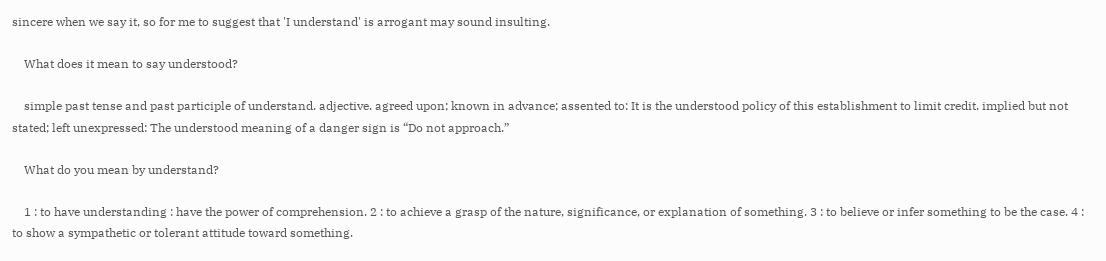sincere when we say it, so for me to suggest that 'I understand' is arrogant may sound insulting.

    What does it mean to say understood?

    simple past tense and past participle of understand. adjective. agreed upon; known in advance; assented to: It is the understood policy of this establishment to limit credit. implied but not stated; left unexpressed: The understood meaning of a danger sign is “Do not approach.”

    What do you mean by understand?

    1 : to have understanding : have the power of comprehension. 2 : to achieve a grasp of the nature, significance, or explanation of something. 3 : to believe or infer something to be the case. 4 : to show a sympathetic or tolerant attitude toward something.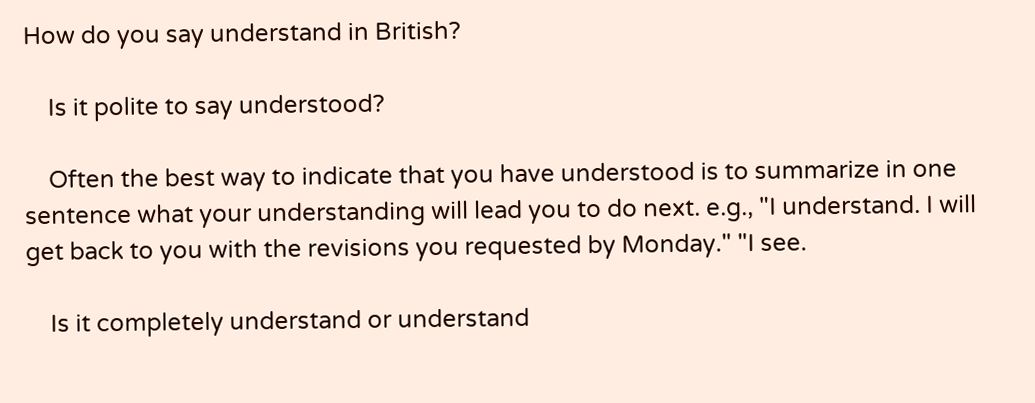How do you say understand in British?

    Is it polite to say understood?

    Often the best way to indicate that you have understood is to summarize in one sentence what your understanding will lead you to do next. e.g., "I understand. I will get back to you with the revisions you requested by Monday." "I see.

    Is it completely understand or understand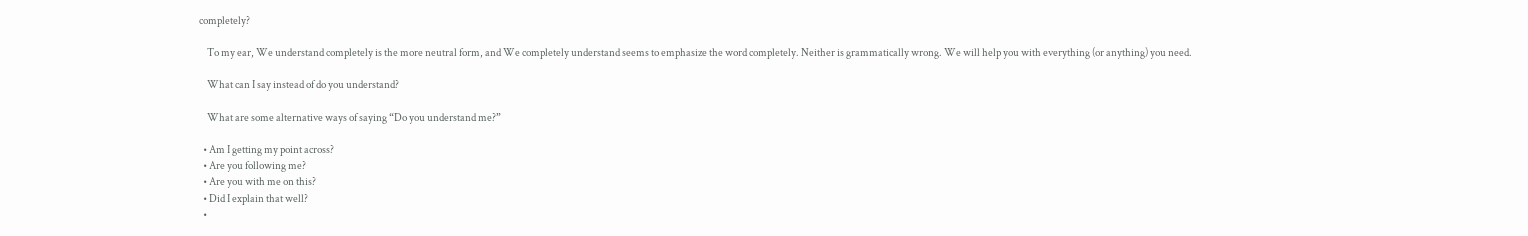completely?

    To my ear, We understand completely is the more neutral form, and We completely understand seems to emphasize the word completely. Neither is grammatically wrong. We will help you with everything (or anything) you need.

    What can I say instead of do you understand?

    What are some alternative ways of saying “Do you understand me?”

  • Am I getting my point across?
  • Are you following me?
  • Are you with me on this?
  • Did I explain that well?
  •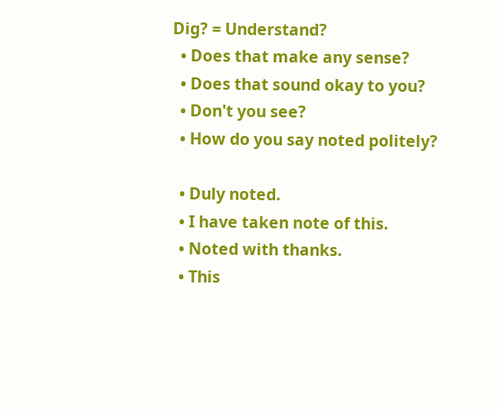Dig? = Understand?
  • Does that make any sense?
  • Does that sound okay to you?
  • Don't you see?
  • How do you say noted politely?

  • Duly noted.
  • I have taken note of this.
  • Noted with thanks.
  • This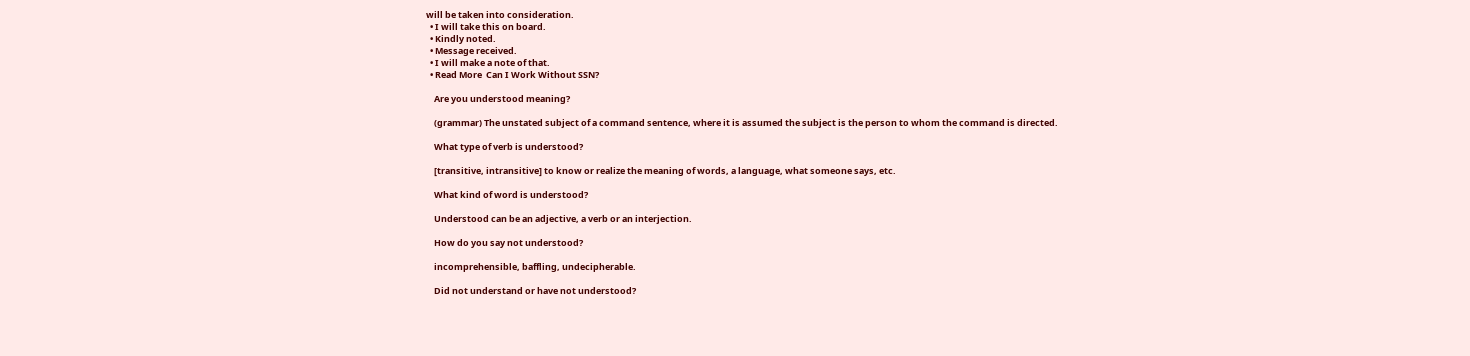will be taken into consideration.
  • I will take this on board.
  • Kindly noted.
  • Message received.
  • I will make a note of that.
  • Read More  Can I Work Without SSN?

    Are you understood meaning?

    (grammar) The unstated subject of a command sentence, where it is assumed the subject is the person to whom the command is directed.

    What type of verb is understood?

    [transitive, intransitive] to know or realize the meaning of words, a language, what someone says, etc.

    What kind of word is understood?

    Understood can be an adjective, a verb or an interjection.

    How do you say not understood?

    incomprehensible, baffling, undecipherable.

    Did not understand or have not understood?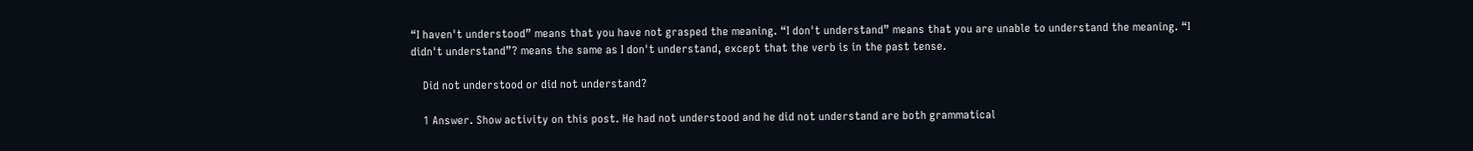“I haven't understood” means that you have not grasped the meaning. “I don't understand” means that you are unable to understand the meaning. “I didn't understand”? means the same as I don't understand, except that the verb is in the past tense.

    Did not understood or did not understand?

    1 Answer. Show activity on this post. He had not understood and he did not understand are both grammatical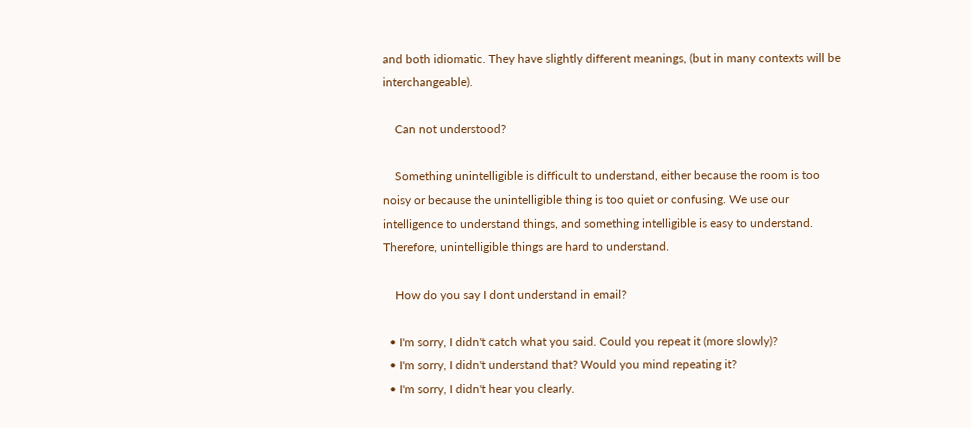and both idiomatic. They have slightly different meanings, (but in many contexts will be interchangeable).

    Can not understood?

    Something unintelligible is difficult to understand, either because the room is too noisy or because the unintelligible thing is too quiet or confusing. We use our intelligence to understand things, and something intelligible is easy to understand. Therefore, unintelligible things are hard to understand.

    How do you say I dont understand in email?

  • I'm sorry, I didn't catch what you said. Could you repeat it (more slowly)?
  • I'm sorry, I didn't understand that? Would you mind repeating it?
  • I'm sorry, I didn't hear you clearly.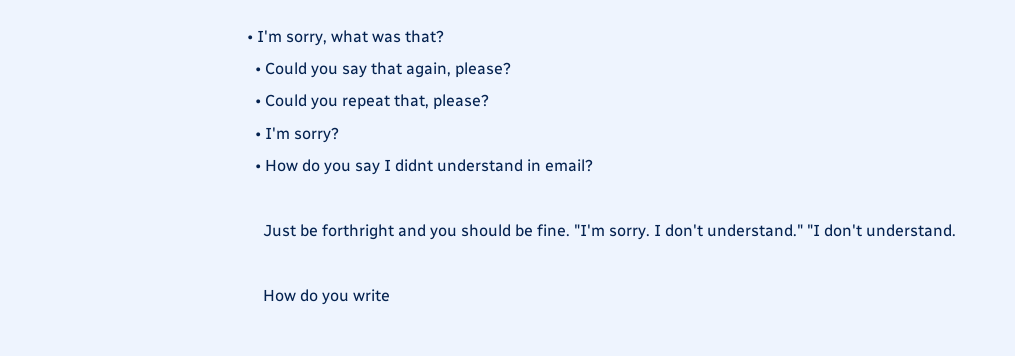• I'm sorry, what was that?
  • Could you say that again, please?
  • Could you repeat that, please?
  • I'm sorry?
  • How do you say I didnt understand in email?

    Just be forthright and you should be fine. "I'm sorry. I don't understand." "I don't understand.

    How do you write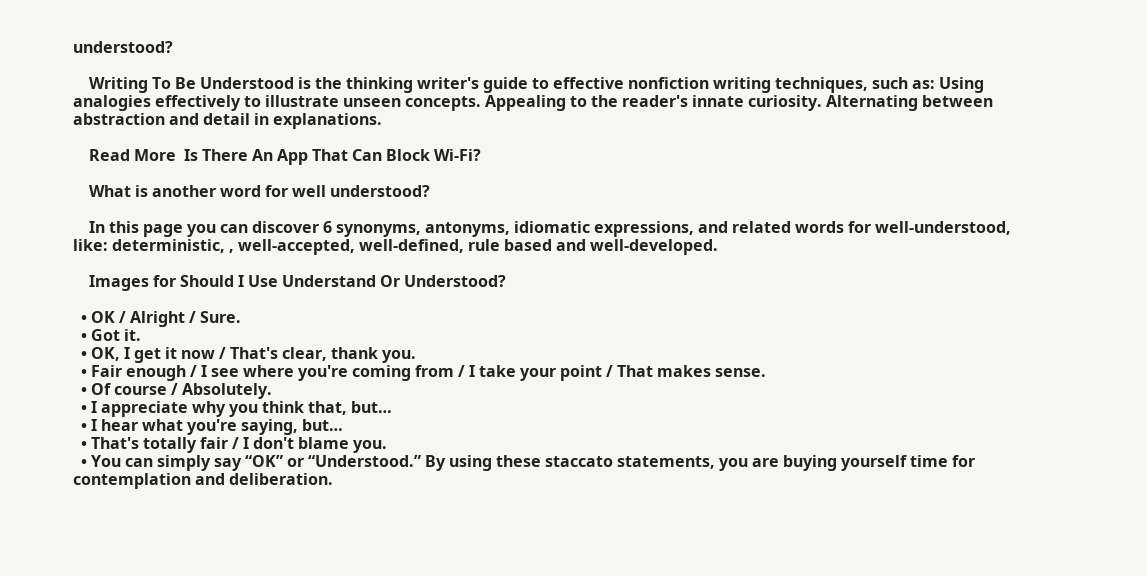understood?

    Writing To Be Understood is the thinking writer's guide to effective nonfiction writing techniques, such as: Using analogies effectively to illustrate unseen concepts. Appealing to the reader's innate curiosity. Alternating between abstraction and detail in explanations.

    Read More  Is There An App That Can Block Wi-Fi?

    What is another word for well understood?

    In this page you can discover 6 synonyms, antonyms, idiomatic expressions, and related words for well-understood, like: deterministic, , well-accepted, well-defined, rule based and well-developed.

    Images for Should I Use Understand Or Understood?

  • OK / Alright / Sure.
  • Got it.
  • OK, I get it now / That's clear, thank you.
  • Fair enough / I see where you're coming from / I take your point / That makes sense.
  • Of course / Absolutely.
  • I appreciate why you think that, but…
  • I hear what you're saying, but…
  • That's totally fair / I don't blame you.
  • You can simply say “OK” or “Understood.” By using these staccato statements, you are buying yourself time for contemplation and deliberation.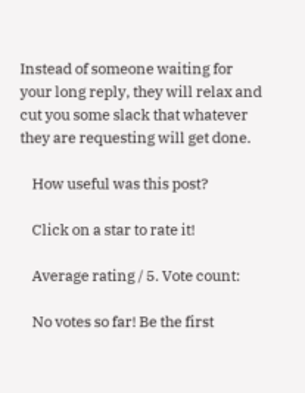Instead of someone waiting for your long reply, they will relax and cut you some slack that whatever they are requesting will get done.

    How useful was this post?

    Click on a star to rate it!

    Average rating / 5. Vote count:

    No votes so far! Be the first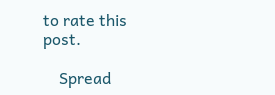to rate this post.

    Spread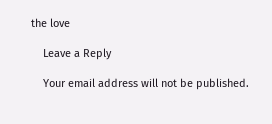the love

    Leave a Reply

    Your email address will not be published.